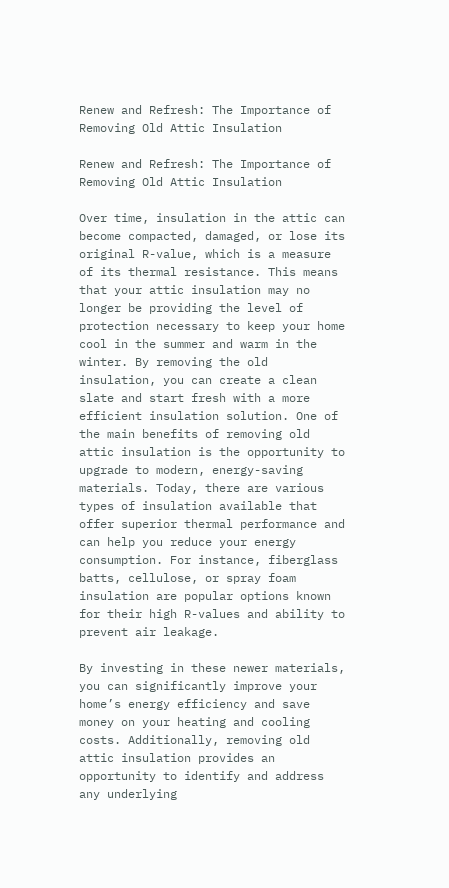Renew and Refresh: The Importance of Removing Old Attic Insulation

Renew and Refresh: The Importance of Removing Old Attic Insulation

Over time, insulation in the attic can become compacted, damaged, or lose its original R-value, which is a measure of its thermal resistance. This means that your attic insulation may no longer be providing the level of protection necessary to keep your home cool in the summer and warm in the winter. By removing the old insulation, you can create a clean slate and start fresh with a more efficient insulation solution. One of the main benefits of removing old attic insulation is the opportunity to upgrade to modern, energy-saving materials. Today, there are various types of insulation available that offer superior thermal performance and can help you reduce your energy consumption. For instance, fiberglass batts, cellulose, or spray foam insulation are popular options known for their high R-values and ability to prevent air leakage.

By investing in these newer materials, you can significantly improve your home’s energy efficiency and save money on your heating and cooling costs. Additionally, removing old attic insulation provides an opportunity to identify and address any underlying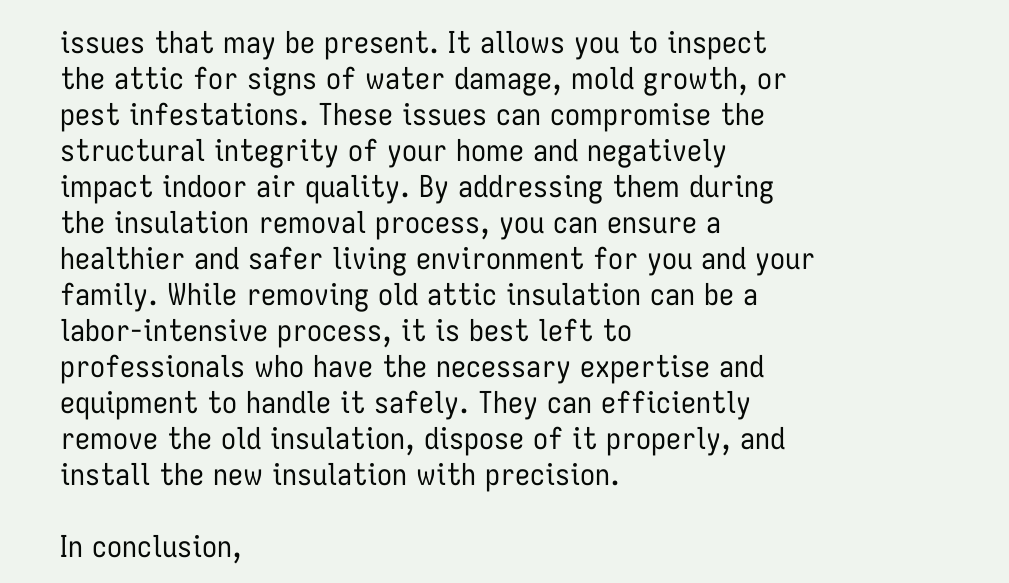issues that may be present. It allows you to inspect the attic for signs of water damage, mold growth, or pest infestations. These issues can compromise the structural integrity of your home and negatively impact indoor air quality. By addressing them during the insulation removal process, you can ensure a healthier and safer living environment for you and your family. While removing old attic insulation can be a labor-intensive process, it is best left to professionals who have the necessary expertise and equipment to handle it safely. They can efficiently remove the old insulation, dispose of it properly, and install the new insulation with precision.

In conclusion,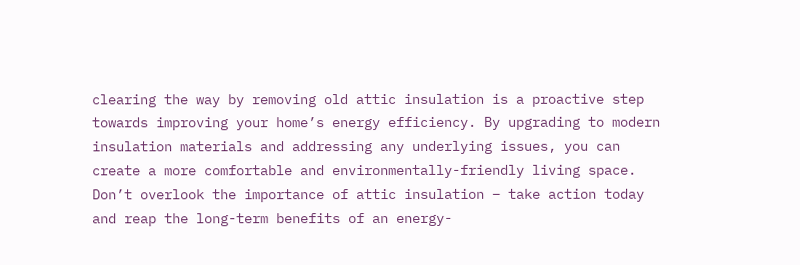clearing the way by removing old attic insulation is a proactive step towards improving your home’s energy efficiency. By upgrading to modern insulation materials and addressing any underlying issues, you can create a more comfortable and environmentally-friendly living space. Don’t overlook the importance of attic insulation – take action today and reap the long-term benefits of an energy-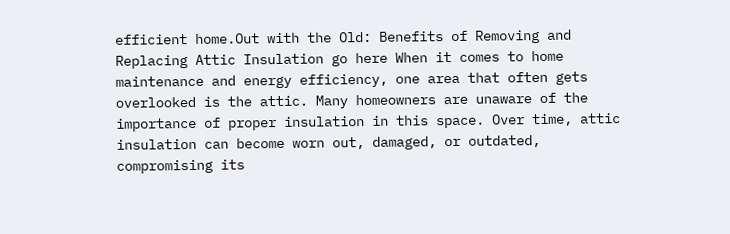efficient home.Out with the Old: Benefits of Removing and Replacing Attic Insulation go here When it comes to home maintenance and energy efficiency, one area that often gets overlooked is the attic. Many homeowners are unaware of the importance of proper insulation in this space. Over time, attic insulation can become worn out, damaged, or outdated, compromising its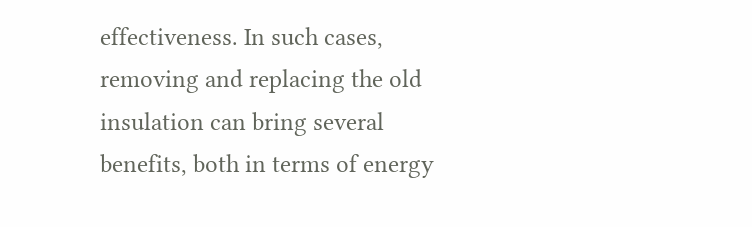effectiveness. In such cases, removing and replacing the old insulation can bring several benefits, both in terms of energy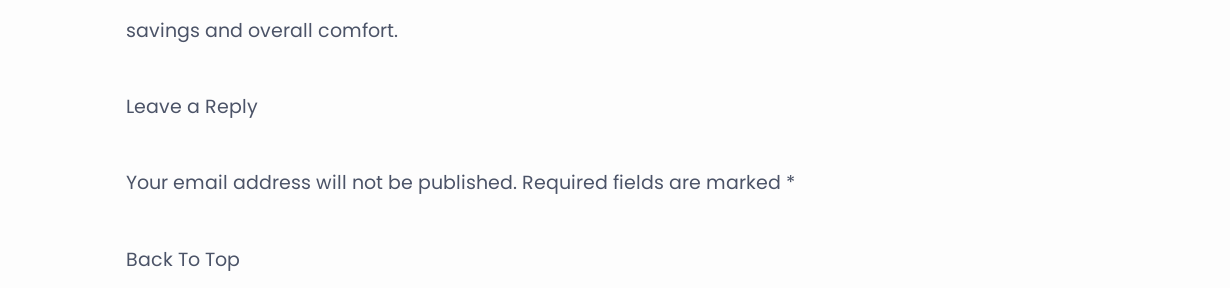savings and overall comfort.

Leave a Reply

Your email address will not be published. Required fields are marked *

Back To Top